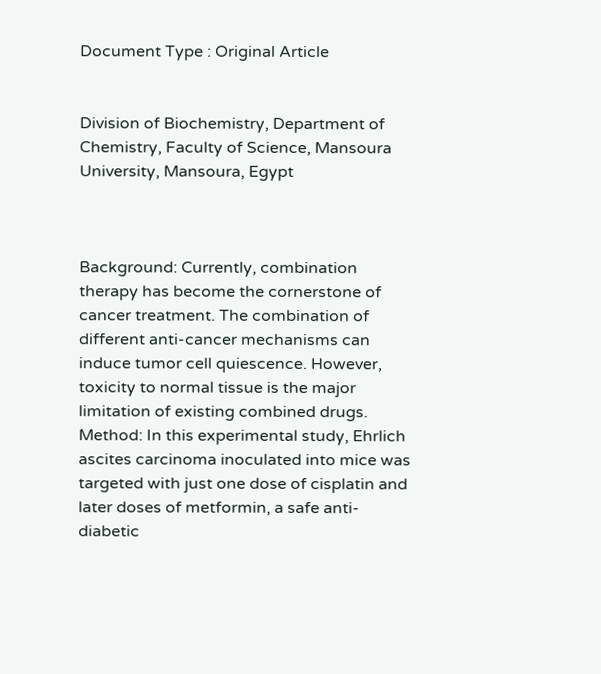Document Type : Original Article


Division of Biochemistry, Department of Chemistry, Faculty of Science, Mansoura University, Mansoura, Egypt



Background: Currently, combination therapy has become the cornerstone of cancer treatment. The combination of different anti-cancer mechanisms can induce tumor cell quiescence. However, toxicity to normal tissue is the major limitation of existing combined drugs.
Method: In this experimental study, Ehrlich ascites carcinoma inoculated into mice was targeted with just one dose of cisplatin and later doses of metformin, a safe anti-diabetic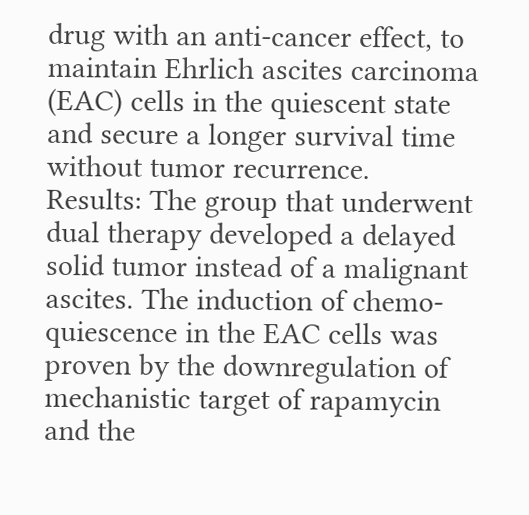drug with an anti-cancer effect, to maintain Ehrlich ascites carcinoma (EAC) cells in the quiescent state and secure a longer survival time without tumor recurrence.
Results: The group that underwent dual therapy developed a delayed solid tumor instead of a malignant ascites. The induction of chemo-quiescence in the EAC cells was proven by the downregulation of mechanistic target of rapamycin and the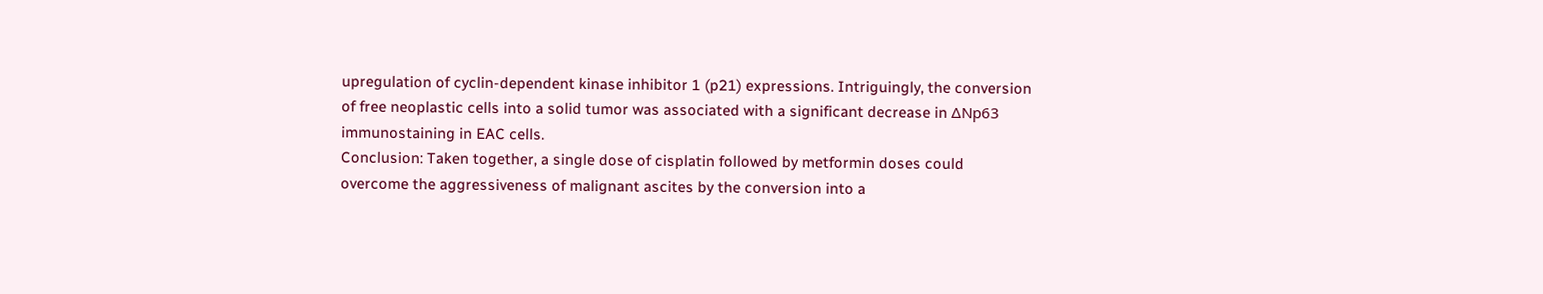upregulation of cyclin-dependent kinase inhibitor 1 (p21) expressions. Intriguingly, the conversion of free neoplastic cells into a solid tumor was associated with a significant decrease in ΔNp63 immunostaining in EAC cells.
Conclusion: Taken together, a single dose of cisplatin followed by metformin doses could overcome the aggressiveness of malignant ascites by the conversion into a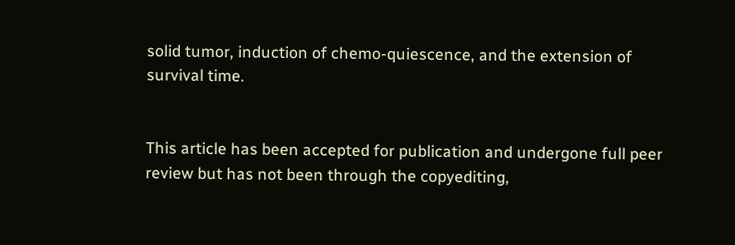solid tumor, induction of chemo-quiescence, and the extension of survival time.


This article has been accepted for publication and undergone full peer review but has not been through the copyediting,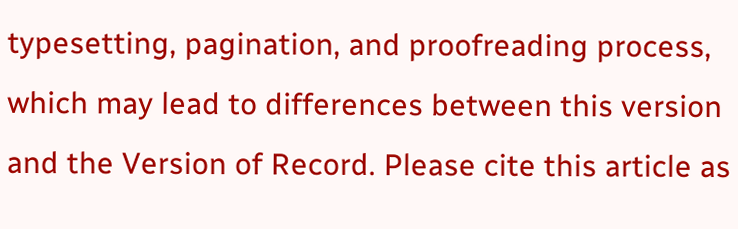typesetting, pagination, and proofreading process, which may lead to differences between this version and the Version of Record. Please cite this article as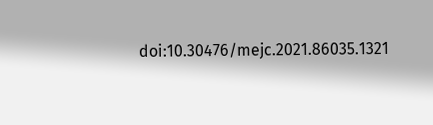doi:10.30476/mejc.2021.86035.1321